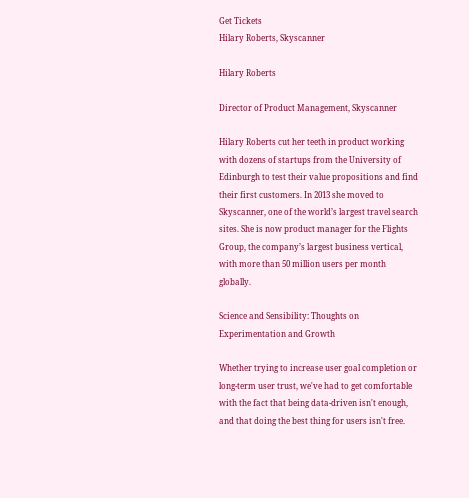Get Tickets
Hilary Roberts, Skyscanner

Hilary Roberts

Director of Product Management, Skyscanner

Hilary Roberts cut her teeth in product working with dozens of startups from the University of Edinburgh to test their value propositions and find their first customers. In 2013 she moved to Skyscanner, one of the world’s largest travel search sites. She is now product manager for the Flights Group, the company’s largest business vertical, with more than 50 million users per month globally.

Science and Sensibility: Thoughts on Experimentation and Growth

Whether trying to increase user goal completion or long-term user trust, we've had to get comfortable with the fact that being data-driven isn't enough, and that doing the best thing for users isn't free.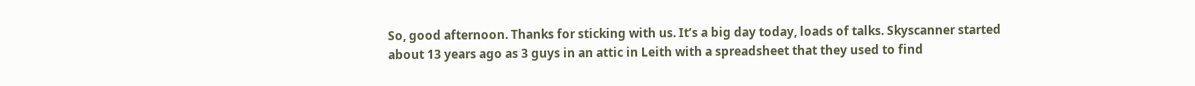So, good afternoon. Thanks for sticking with us. It’s a big day today, loads of talks. Skyscanner started about 13 years ago as 3 guys in an attic in Leith with a spreadsheet that they used to find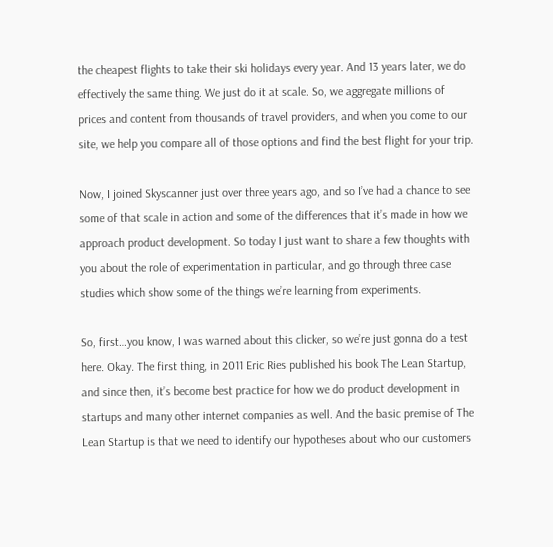the cheapest flights to take their ski holidays every year. And 13 years later, we do effectively the same thing. We just do it at scale. So, we aggregate millions of prices and content from thousands of travel providers, and when you come to our site, we help you compare all of those options and find the best flight for your trip.

Now, I joined Skyscanner just over three years ago, and so I’ve had a chance to see some of that scale in action and some of the differences that it’s made in how we approach product development. So today I just want to share a few thoughts with you about the role of experimentation in particular, and go through three case studies which show some of the things we’re learning from experiments.

So, first…you know, I was warned about this clicker, so we’re just gonna do a test here. Okay. The first thing, in 2011 Eric Ries published his book The Lean Startup, and since then, it’s become best practice for how we do product development in startups and many other internet companies as well. And the basic premise of The Lean Startup is that we need to identify our hypotheses about who our customers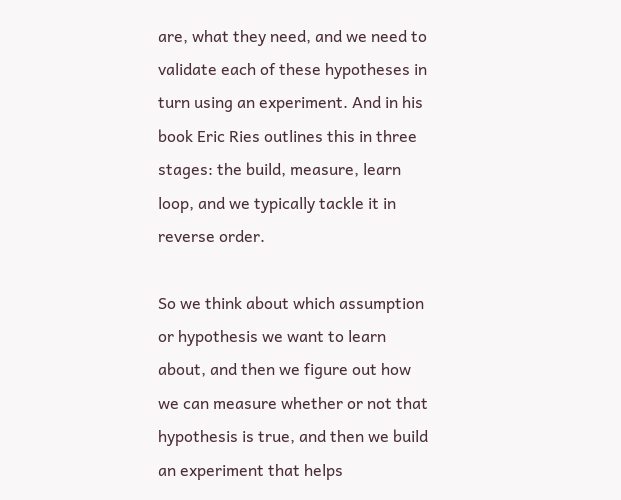are, what they need, and we need to validate each of these hypotheses in turn using an experiment. And in his book Eric Ries outlines this in three stages: the build, measure, learn loop, and we typically tackle it in reverse order.

So we think about which assumption or hypothesis we want to learn about, and then we figure out how we can measure whether or not that hypothesis is true, and then we build an experiment that helps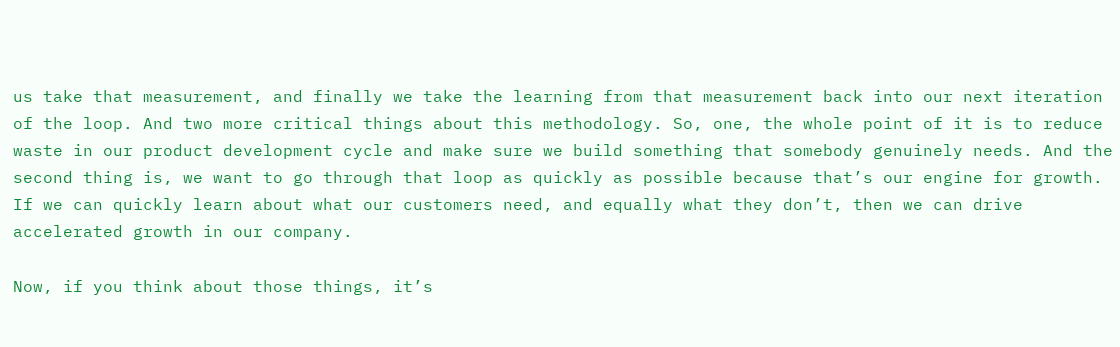us take that measurement, and finally we take the learning from that measurement back into our next iteration of the loop. And two more critical things about this methodology. So, one, the whole point of it is to reduce waste in our product development cycle and make sure we build something that somebody genuinely needs. And the second thing is, we want to go through that loop as quickly as possible because that’s our engine for growth. If we can quickly learn about what our customers need, and equally what they don’t, then we can drive accelerated growth in our company.

Now, if you think about those things, it’s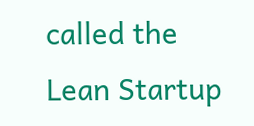called the Lean Startup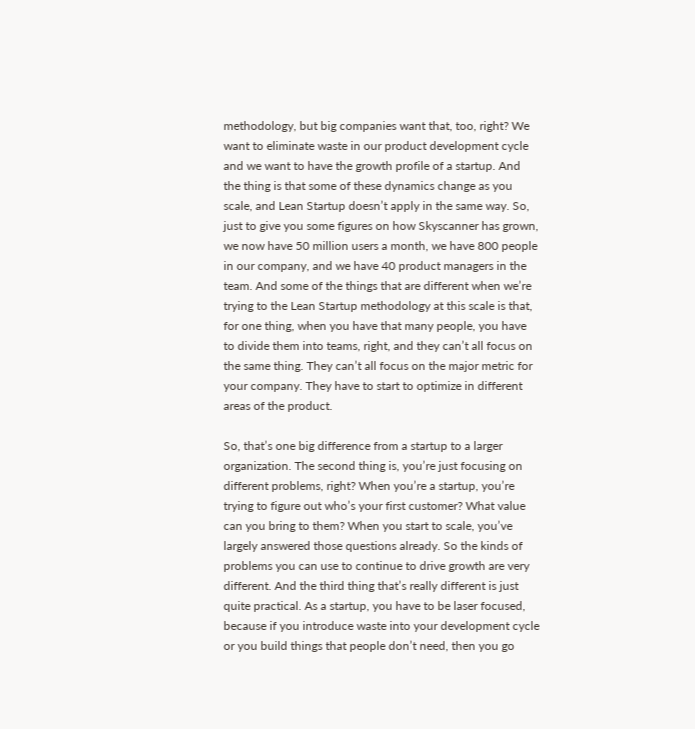methodology, but big companies want that, too, right? We want to eliminate waste in our product development cycle and we want to have the growth profile of a startup. And the thing is that some of these dynamics change as you scale, and Lean Startup doesn’t apply in the same way. So, just to give you some figures on how Skyscanner has grown, we now have 50 million users a month, we have 800 people in our company, and we have 40 product managers in the team. And some of the things that are different when we’re trying to the Lean Startup methodology at this scale is that, for one thing, when you have that many people, you have to divide them into teams, right, and they can’t all focus on the same thing. They can’t all focus on the major metric for your company. They have to start to optimize in different areas of the product.

So, that’s one big difference from a startup to a larger organization. The second thing is, you’re just focusing on different problems, right? When you’re a startup, you’re trying to figure out who’s your first customer? What value can you bring to them? When you start to scale, you’ve largely answered those questions already. So the kinds of problems you can use to continue to drive growth are very different. And the third thing that’s really different is just quite practical. As a startup, you have to be laser focused, because if you introduce waste into your development cycle or you build things that people don’t need, then you go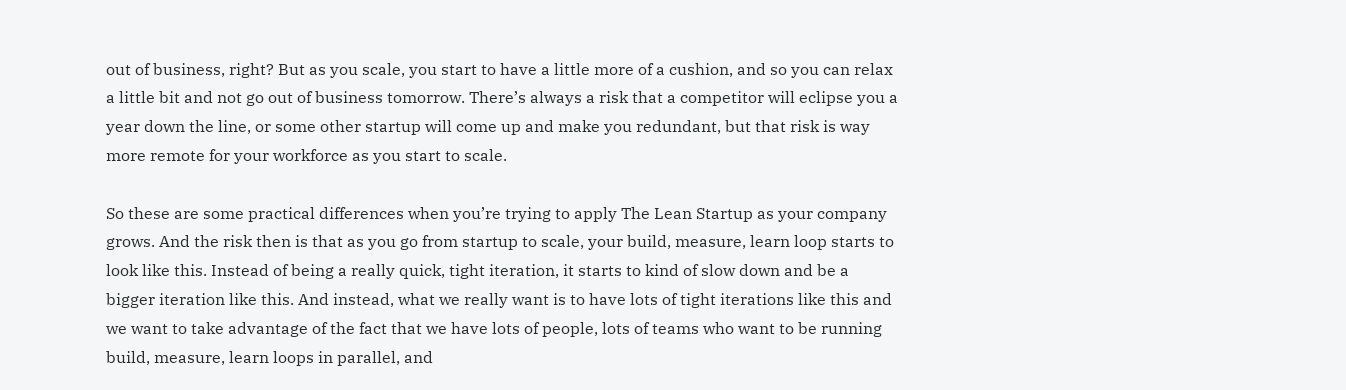out of business, right? But as you scale, you start to have a little more of a cushion, and so you can relax a little bit and not go out of business tomorrow. There’s always a risk that a competitor will eclipse you a year down the line, or some other startup will come up and make you redundant, but that risk is way more remote for your workforce as you start to scale.

So these are some practical differences when you’re trying to apply The Lean Startup as your company grows. And the risk then is that as you go from startup to scale, your build, measure, learn loop starts to look like this. Instead of being a really quick, tight iteration, it starts to kind of slow down and be a bigger iteration like this. And instead, what we really want is to have lots of tight iterations like this and we want to take advantage of the fact that we have lots of people, lots of teams who want to be running build, measure, learn loops in parallel, and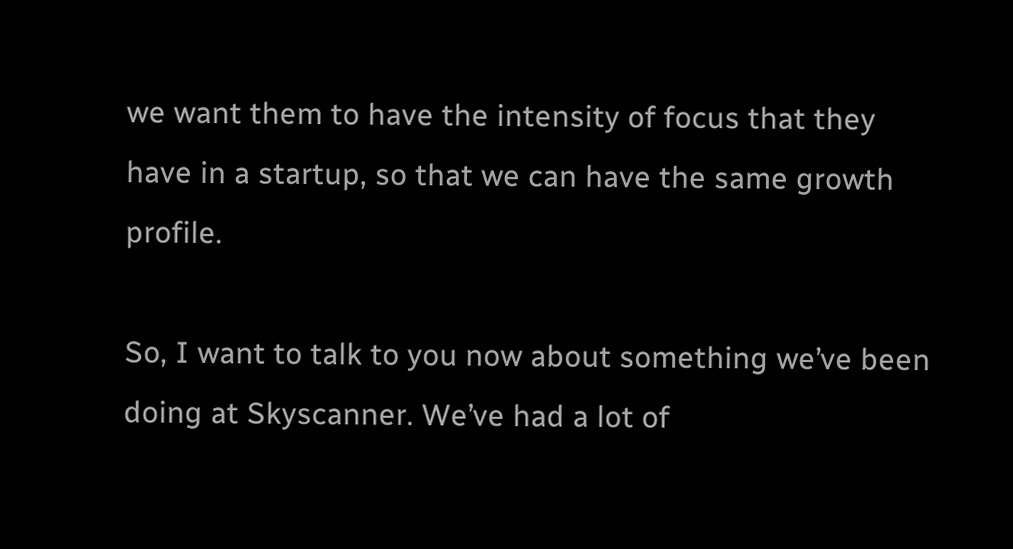we want them to have the intensity of focus that they have in a startup, so that we can have the same growth profile.

So, I want to talk to you now about something we’ve been doing at Skyscanner. We’ve had a lot of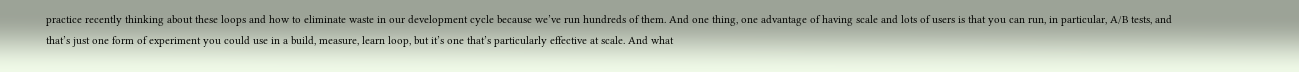practice recently thinking about these loops and how to eliminate waste in our development cycle because we’ve run hundreds of them. And one thing, one advantage of having scale and lots of users is that you can run, in particular, A/B tests, and that’s just one form of experiment you could use in a build, measure, learn loop, but it’s one that’s particularly effective at scale. And what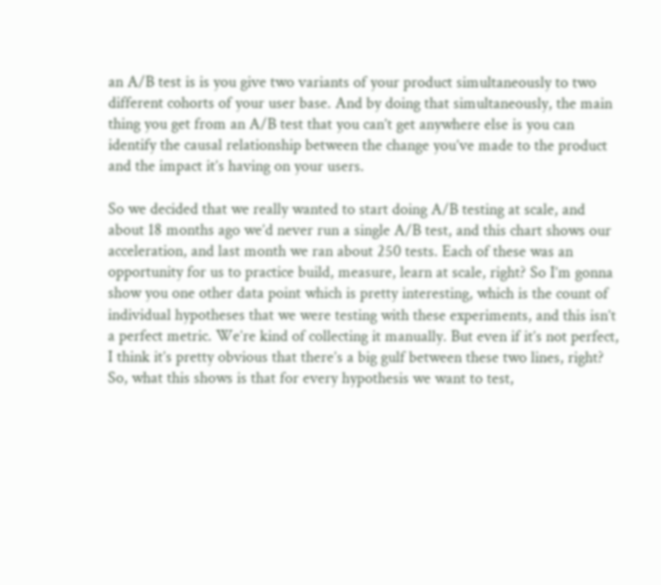an A/B test is is you give two variants of your product simultaneously to two different cohorts of your user base. And by doing that simultaneously, the main thing you get from an A/B test that you can’t get anywhere else is you can identify the causal relationship between the change you’ve made to the product and the impact it’s having on your users.

So we decided that we really wanted to start doing A/B testing at scale, and about 18 months ago we’d never run a single A/B test, and this chart shows our acceleration, and last month we ran about 250 tests. Each of these was an opportunity for us to practice build, measure, learn at scale, right? So I’m gonna show you one other data point which is pretty interesting, which is the count of individual hypotheses that we were testing with these experiments, and this isn’t a perfect metric. We’re kind of collecting it manually. But even if it’s not perfect, I think it’s pretty obvious that there’s a big gulf between these two lines, right? So, what this shows is that for every hypothesis we want to test,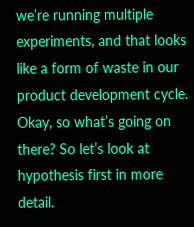we’re running multiple experiments, and that looks like a form of waste in our product development cycle. Okay, so what’s going on there? So let’s look at hypothesis first in more detail.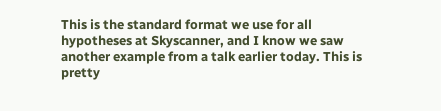This is the standard format we use for all hypotheses at Skyscanner, and I know we saw another example from a talk earlier today. This is pretty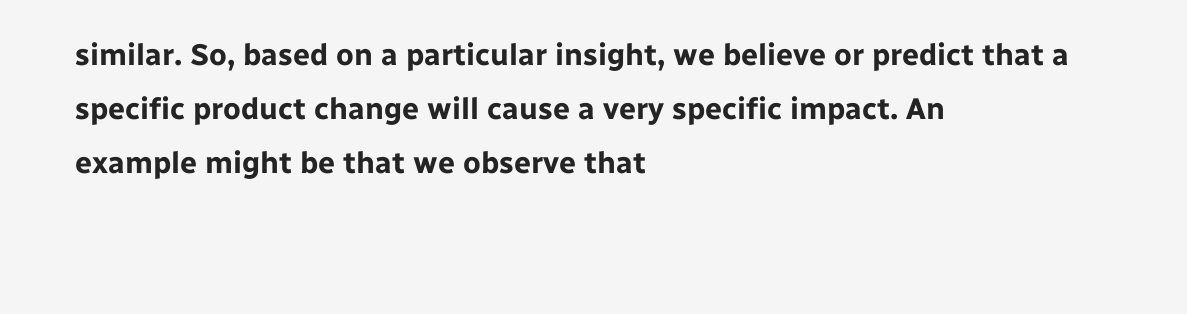similar. So, based on a particular insight, we believe or predict that a specific product change will cause a very specific impact. An example might be that we observe that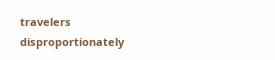travelers disproportionately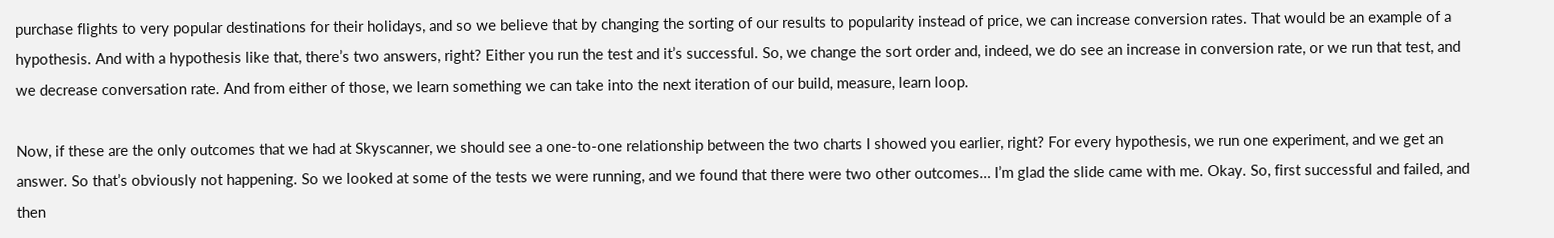purchase flights to very popular destinations for their holidays, and so we believe that by changing the sorting of our results to popularity instead of price, we can increase conversion rates. That would be an example of a hypothesis. And with a hypothesis like that, there’s two answers, right? Either you run the test and it’s successful. So, we change the sort order and, indeed, we do see an increase in conversion rate, or we run that test, and we decrease conversation rate. And from either of those, we learn something we can take into the next iteration of our build, measure, learn loop.

Now, if these are the only outcomes that we had at Skyscanner, we should see a one-to-one relationship between the two charts I showed you earlier, right? For every hypothesis, we run one experiment, and we get an answer. So that’s obviously not happening. So we looked at some of the tests we were running, and we found that there were two other outcomes… I’m glad the slide came with me. Okay. So, first successful and failed, and then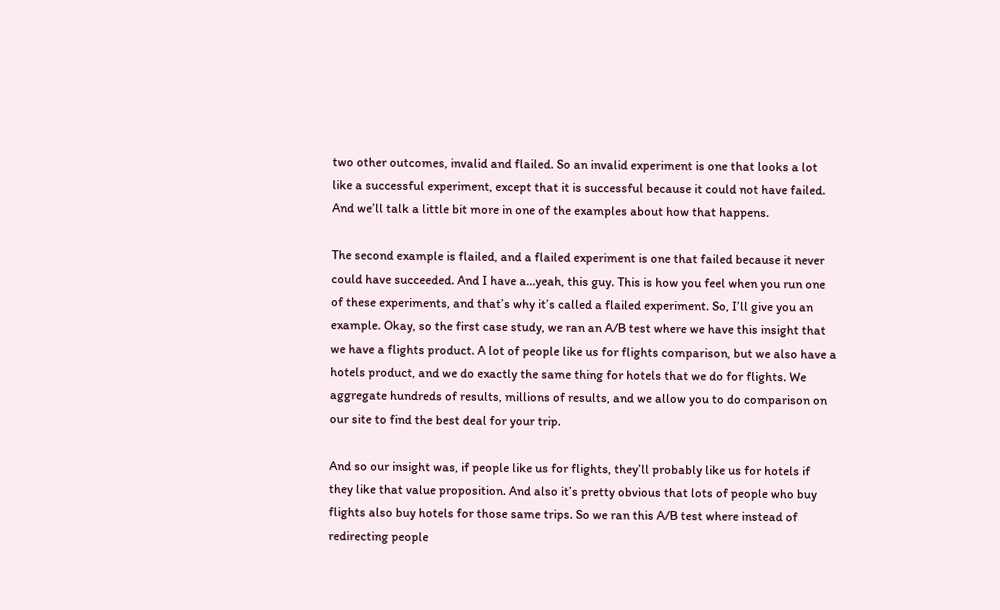two other outcomes, invalid and flailed. So an invalid experiment is one that looks a lot like a successful experiment, except that it is successful because it could not have failed. And we’ll talk a little bit more in one of the examples about how that happens.

The second example is flailed, and a flailed experiment is one that failed because it never could have succeeded. And I have a…yeah, this guy. This is how you feel when you run one of these experiments, and that’s why it’s called a flailed experiment. So, I’ll give you an example. Okay, so the first case study, we ran an A/B test where we have this insight that we have a flights product. A lot of people like us for flights comparison, but we also have a hotels product, and we do exactly the same thing for hotels that we do for flights. We aggregate hundreds of results, millions of results, and we allow you to do comparison on our site to find the best deal for your trip.

And so our insight was, if people like us for flights, they’ll probably like us for hotels if they like that value proposition. And also it’s pretty obvious that lots of people who buy flights also buy hotels for those same trips. So we ran this A/B test where instead of redirecting people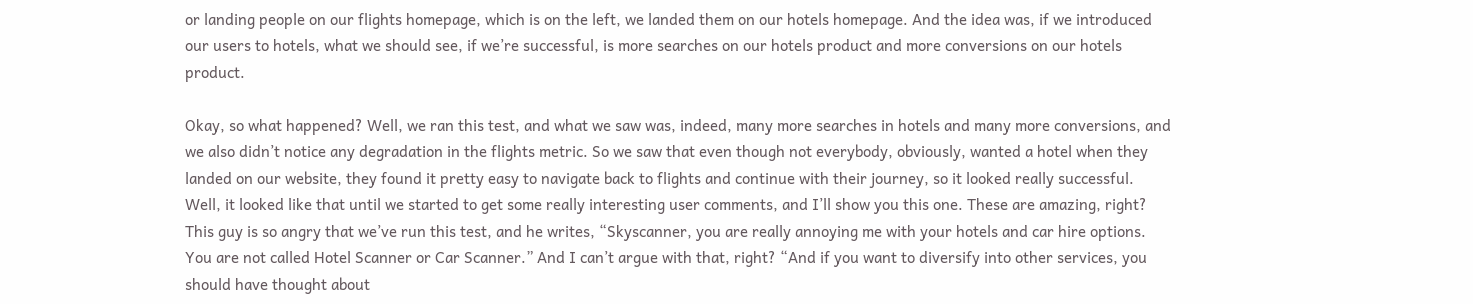or landing people on our flights homepage, which is on the left, we landed them on our hotels homepage. And the idea was, if we introduced our users to hotels, what we should see, if we’re successful, is more searches on our hotels product and more conversions on our hotels product.

Okay, so what happened? Well, we ran this test, and what we saw was, indeed, many more searches in hotels and many more conversions, and we also didn’t notice any degradation in the flights metric. So we saw that even though not everybody, obviously, wanted a hotel when they landed on our website, they found it pretty easy to navigate back to flights and continue with their journey, so it looked really successful. Well, it looked like that until we started to get some really interesting user comments, and I’ll show you this one. These are amazing, right? This guy is so angry that we’ve run this test, and he writes, “Skyscanner, you are really annoying me with your hotels and car hire options. You are not called Hotel Scanner or Car Scanner.” And I can’t argue with that, right? “And if you want to diversify into other services, you should have thought about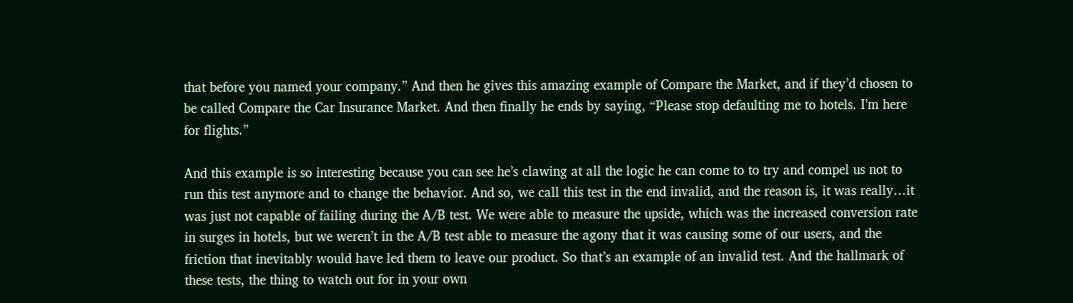that before you named your company.” And then he gives this amazing example of Compare the Market, and if they’d chosen to be called Compare the Car Insurance Market. And then finally he ends by saying, “Please stop defaulting me to hotels. I’m here for flights.”

And this example is so interesting because you can see he’s clawing at all the logic he can come to to try and compel us not to run this test anymore and to change the behavior. And so, we call this test in the end invalid, and the reason is, it was really…it was just not capable of failing during the A/B test. We were able to measure the upside, which was the increased conversion rate in surges in hotels, but we weren’t in the A/B test able to measure the agony that it was causing some of our users, and the friction that inevitably would have led them to leave our product. So that’s an example of an invalid test. And the hallmark of these tests, the thing to watch out for in your own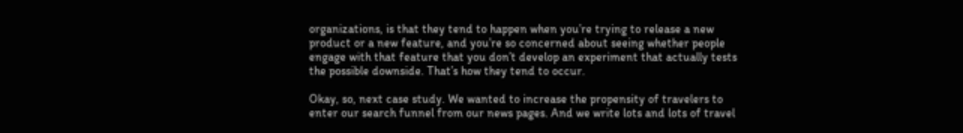organizations, is that they tend to happen when you’re trying to release a new product or a new feature, and you’re so concerned about seeing whether people engage with that feature that you don’t develop an experiment that actually tests the possible downside. That’s how they tend to occur.

Okay, so, next case study. We wanted to increase the propensity of travelers to enter our search funnel from our news pages. And we write lots and lots of travel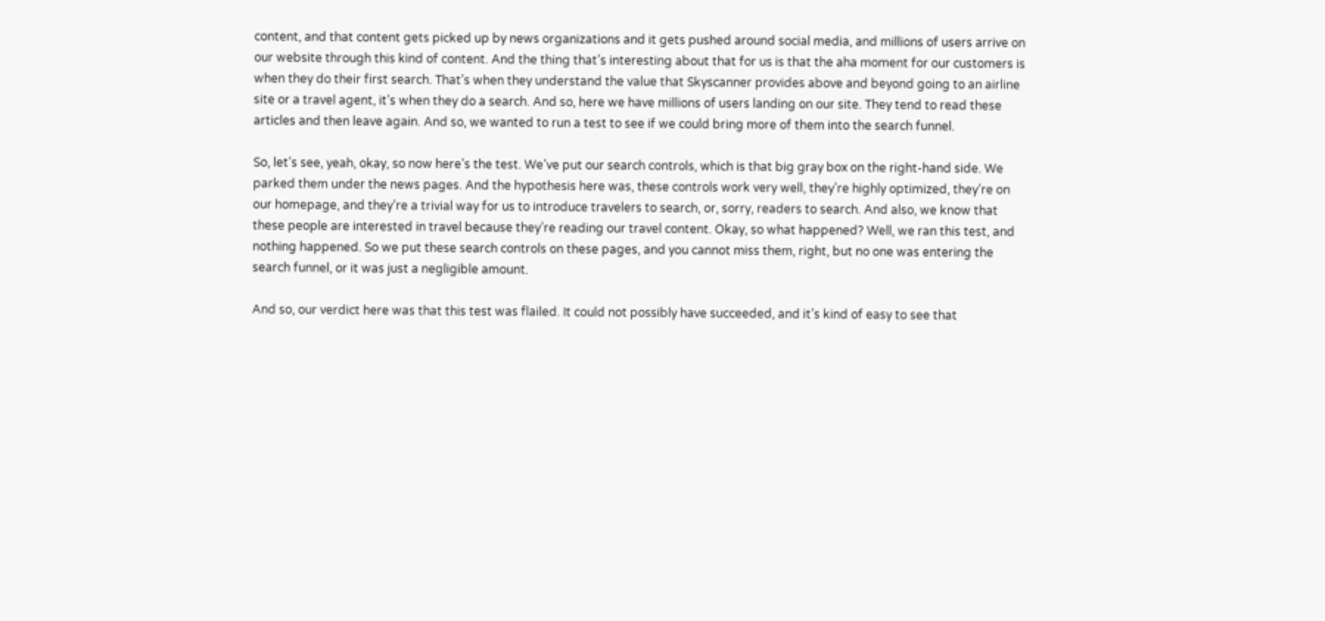content, and that content gets picked up by news organizations and it gets pushed around social media, and millions of users arrive on our website through this kind of content. And the thing that’s interesting about that for us is that the aha moment for our customers is when they do their first search. That’s when they understand the value that Skyscanner provides above and beyond going to an airline site or a travel agent, it’s when they do a search. And so, here we have millions of users landing on our site. They tend to read these articles and then leave again. And so, we wanted to run a test to see if we could bring more of them into the search funnel.

So, let’s see, yeah, okay, so now here’s the test. We’ve put our search controls, which is that big gray box on the right-hand side. We parked them under the news pages. And the hypothesis here was, these controls work very well, they’re highly optimized, they’re on our homepage, and they’re a trivial way for us to introduce travelers to search, or, sorry, readers to search. And also, we know that these people are interested in travel because they’re reading our travel content. Okay, so what happened? Well, we ran this test, and nothing happened. So we put these search controls on these pages, and you cannot miss them, right, but no one was entering the search funnel, or it was just a negligible amount.

And so, our verdict here was that this test was flailed. It could not possibly have succeeded, and it’s kind of easy to see that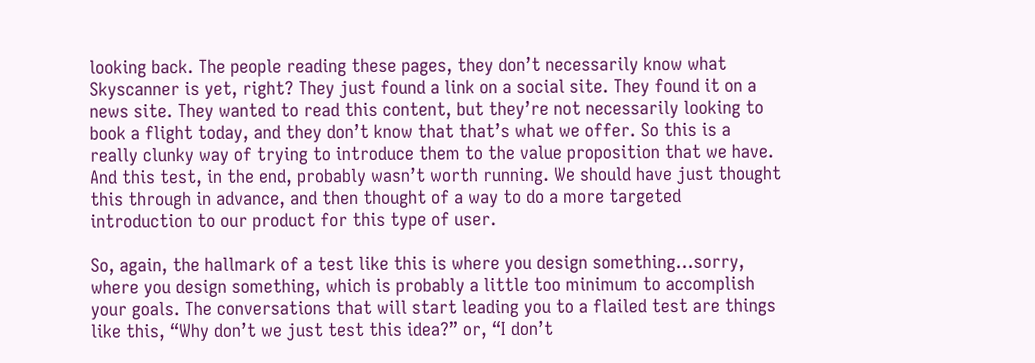looking back. The people reading these pages, they don’t necessarily know what Skyscanner is yet, right? They just found a link on a social site. They found it on a news site. They wanted to read this content, but they’re not necessarily looking to book a flight today, and they don’t know that that’s what we offer. So this is a really clunky way of trying to introduce them to the value proposition that we have. And this test, in the end, probably wasn’t worth running. We should have just thought this through in advance, and then thought of a way to do a more targeted introduction to our product for this type of user.

So, again, the hallmark of a test like this is where you design something…sorry, where you design something, which is probably a little too minimum to accomplish your goals. The conversations that will start leading you to a flailed test are things like this, “Why don’t we just test this idea?” or, “I don’t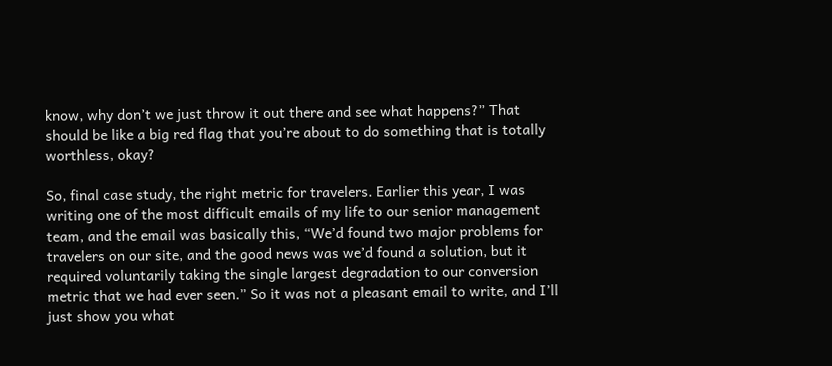know, why don’t we just throw it out there and see what happens?” That should be like a big red flag that you’re about to do something that is totally worthless, okay?

So, final case study, the right metric for travelers. Earlier this year, I was writing one of the most difficult emails of my life to our senior management team, and the email was basically this, “We’d found two major problems for travelers on our site, and the good news was we’d found a solution, but it required voluntarily taking the single largest degradation to our conversion metric that we had ever seen.” So it was not a pleasant email to write, and I’ll just show you what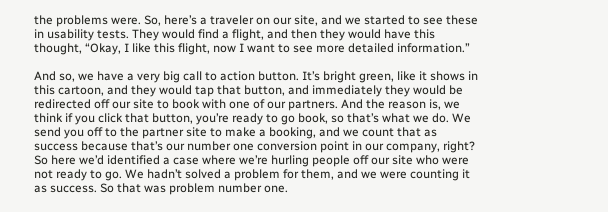the problems were. So, here’s a traveler on our site, and we started to see these in usability tests. They would find a flight, and then they would have this thought, “Okay, I like this flight, now I want to see more detailed information.”

And so, we have a very big call to action button. It’s bright green, like it shows in this cartoon, and they would tap that button, and immediately they would be redirected off our site to book with one of our partners. And the reason is, we think if you click that button, you’re ready to go book, so that’s what we do. We send you off to the partner site to make a booking, and we count that as success because that’s our number one conversion point in our company, right? So here we’d identified a case where we’re hurling people off our site who were not ready to go. We hadn’t solved a problem for them, and we were counting it as success. So that was problem number one.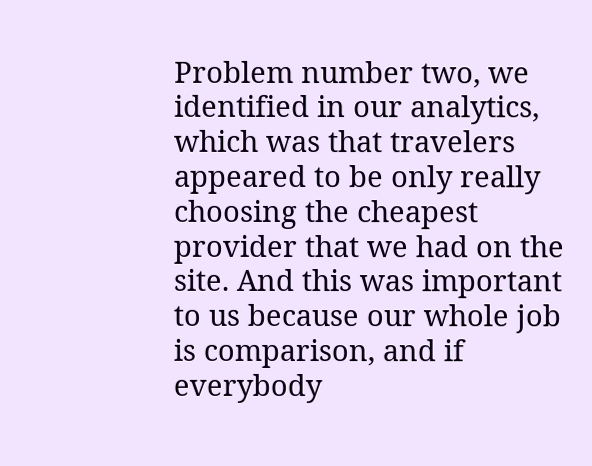Problem number two, we identified in our analytics, which was that travelers appeared to be only really choosing the cheapest provider that we had on the site. And this was important to us because our whole job is comparison, and if everybody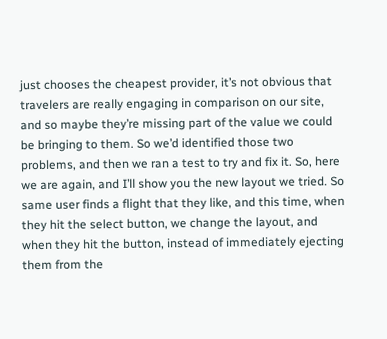just chooses the cheapest provider, it’s not obvious that travelers are really engaging in comparison on our site, and so maybe they’re missing part of the value we could be bringing to them. So we’d identified those two problems, and then we ran a test to try and fix it. So, here we are again, and I’ll show you the new layout we tried. So same user finds a flight that they like, and this time, when they hit the select button, we change the layout, and when they hit the button, instead of immediately ejecting them from the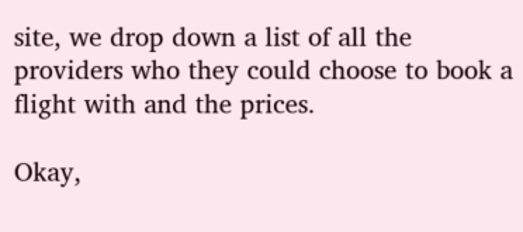site, we drop down a list of all the providers who they could choose to book a flight with and the prices.

Okay,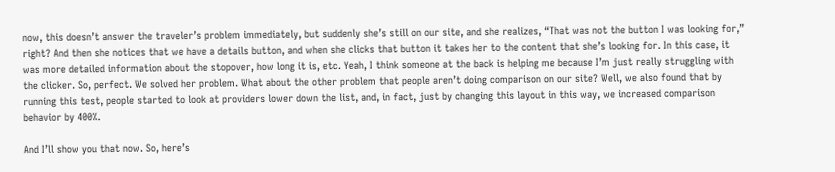now, this doesn’t answer the traveler’s problem immediately, but suddenly she’s still on our site, and she realizes, “That was not the button I was looking for,” right? And then she notices that we have a details button, and when she clicks that button it takes her to the content that she’s looking for. In this case, it was more detailed information about the stopover, how long it is, etc. Yeah, I think someone at the back is helping me because I’m just really struggling with the clicker. So, perfect. We solved her problem. What about the other problem that people aren’t doing comparison on our site? Well, we also found that by running this test, people started to look at providers lower down the list, and, in fact, just by changing this layout in this way, we increased comparison behavior by 400%.

And I’ll show you that now. So, here’s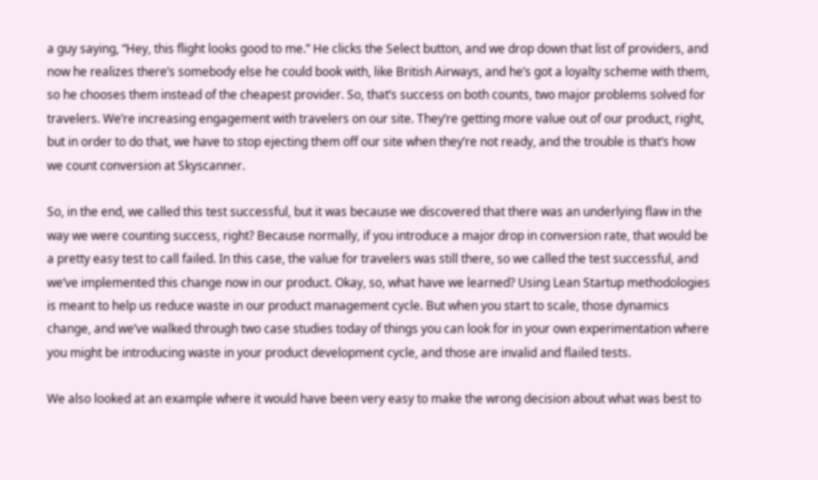a guy saying, “Hey, this flight looks good to me.” He clicks the Select button, and we drop down that list of providers, and now he realizes there’s somebody else he could book with, like British Airways, and he’s got a loyalty scheme with them, so he chooses them instead of the cheapest provider. So, that’s success on both counts, two major problems solved for travelers. We’re increasing engagement with travelers on our site. They’re getting more value out of our product, right, but in order to do that, we have to stop ejecting them off our site when they’re not ready, and the trouble is that’s how we count conversion at Skyscanner.

So, in the end, we called this test successful, but it was because we discovered that there was an underlying flaw in the way we were counting success, right? Because normally, if you introduce a major drop in conversion rate, that would be a pretty easy test to call failed. In this case, the value for travelers was still there, so we called the test successful, and we’ve implemented this change now in our product. Okay, so, what have we learned? Using Lean Startup methodologies is meant to help us reduce waste in our product management cycle. But when you start to scale, those dynamics change, and we’ve walked through two case studies today of things you can look for in your own experimentation where you might be introducing waste in your product development cycle, and those are invalid and flailed tests.

We also looked at an example where it would have been very easy to make the wrong decision about what was best to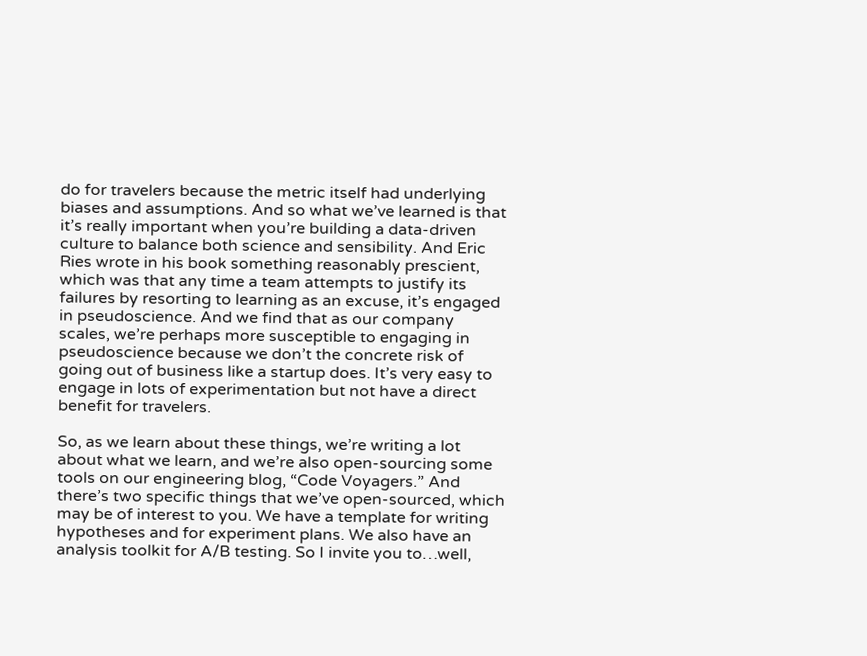do for travelers because the metric itself had underlying biases and assumptions. And so what we’ve learned is that it’s really important when you’re building a data-driven culture to balance both science and sensibility. And Eric Ries wrote in his book something reasonably prescient, which was that any time a team attempts to justify its failures by resorting to learning as an excuse, it’s engaged in pseudoscience. And we find that as our company scales, we’re perhaps more susceptible to engaging in pseudoscience because we don’t the concrete risk of going out of business like a startup does. It’s very easy to engage in lots of experimentation but not have a direct benefit for travelers.

So, as we learn about these things, we’re writing a lot about what we learn, and we’re also open-sourcing some tools on our engineering blog, “Code Voyagers.” And there’s two specific things that we’ve open-sourced, which may be of interest to you. We have a template for writing hypotheses and for experiment plans. We also have an analysis toolkit for A/B testing. So I invite you to…well,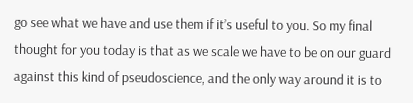go see what we have and use them if it’s useful to you. So my final thought for you today is that as we scale we have to be on our guard against this kind of pseudoscience, and the only way around it is to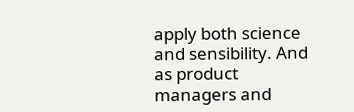apply both science and sensibility. And as product managers and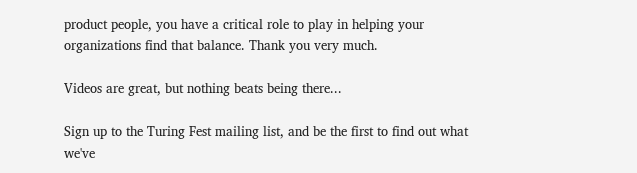product people, you have a critical role to play in helping your organizations find that balance. Thank you very much.

Videos are great, but nothing beats being there...

Sign up to the Turing Fest mailing list, and be the first to find out what we've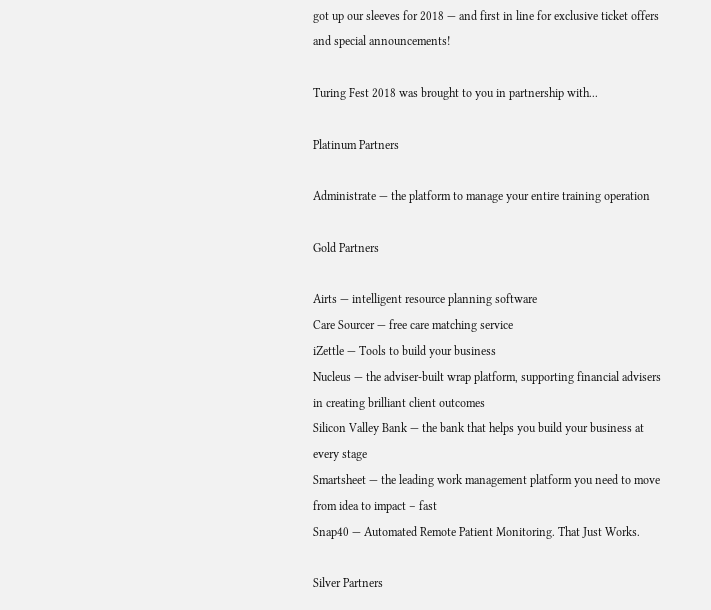got up our sleeves for 2018 — and first in line for exclusive ticket offers and special announcements!

Turing Fest 2018 was brought to you in partnership with...

Platinum Partners

Administrate — the platform to manage your entire training operation

Gold Partners

Airts — intelligent resource planning software
Care Sourcer — free care matching service
iZettle — Tools to build your business
Nucleus — the adviser-built wrap platform, supporting financial advisers in creating brilliant client outcomes
Silicon Valley Bank — the bank that helps you build your business at every stage
Smartsheet — the leading work management platform you need to move from idea to impact – fast
Snap40 — Automated Remote Patient Monitoring. That Just Works.

Silver Partners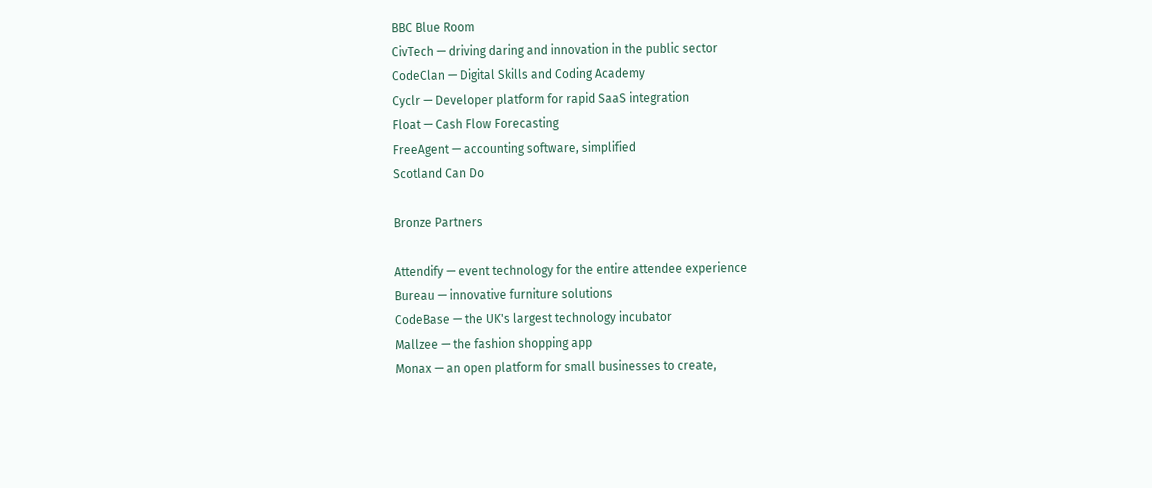BBC Blue Room
CivTech — driving daring and innovation in the public sector
CodeClan — Digital Skills and Coding Academy
Cyclr — Developer platform for rapid SaaS integration
Float — Cash Flow Forecasting
FreeAgent — accounting software, simplified
Scotland Can Do

Bronze Partners

Attendify — event technology for the entire attendee experience
Bureau — innovative furniture solutions
CodeBase — the UK's largest technology incubator
Mallzee — the fashion shopping app
Monax — an open platform for small businesses to create,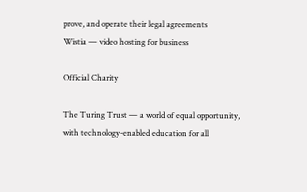prove, and operate their legal agreements
Wistia — video hosting for business

Official Charity

The Turing Trust — a world of equal opportunity, with technology-enabled education for all